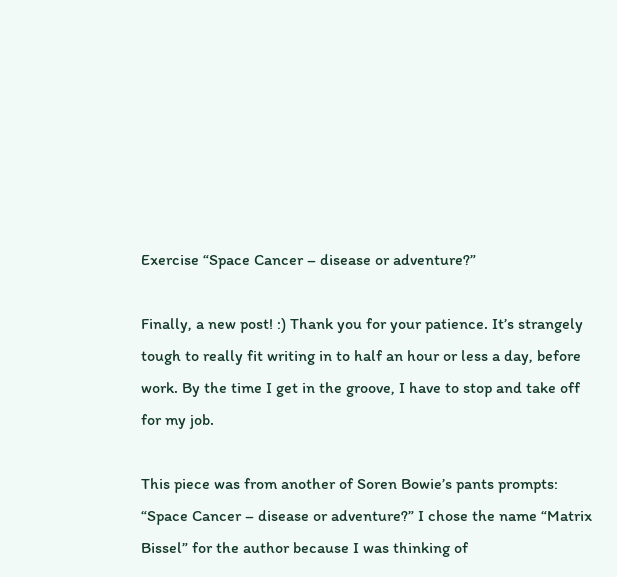Exercise “Space Cancer – disease or adventure?”

Finally, a new post! :) Thank you for your patience. It’s strangely tough to really fit writing in to half an hour or less a day, before work. By the time I get in the groove, I have to stop and take off for my job.

This piece was from another of Soren Bowie’s pants prompts: “Space Cancer – disease or adventure?” I chose the name “Matrix Bissel” for the author because I was thinking of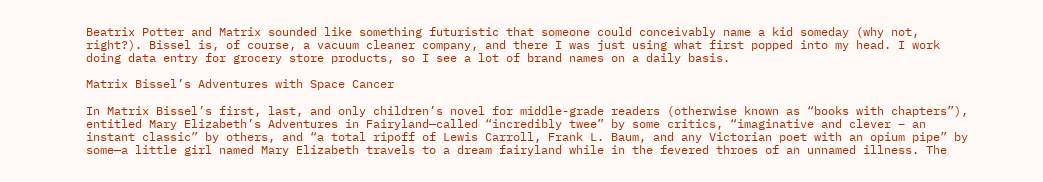Beatrix Potter and Matrix sounded like something futuristic that someone could conceivably name a kid someday (why not, right?). Bissel is, of course, a vacuum cleaner company, and there I was just using what first popped into my head. I work doing data entry for grocery store products, so I see a lot of brand names on a daily basis.

Matrix Bissel’s Adventures with Space Cancer

In Matrix Bissel’s first, last, and only children’s novel for middle-grade readers (otherwise known as “books with chapters”), entitled Mary Elizabeth’s Adventures in Fairyland—called “incredibly twee” by some critics, “imaginative and clever – an instant classic” by others, and “a total ripoff of Lewis Carroll, Frank L. Baum, and any Victorian poet with an opium pipe” by some—a little girl named Mary Elizabeth travels to a dream fairyland while in the fevered throes of an unnamed illness. The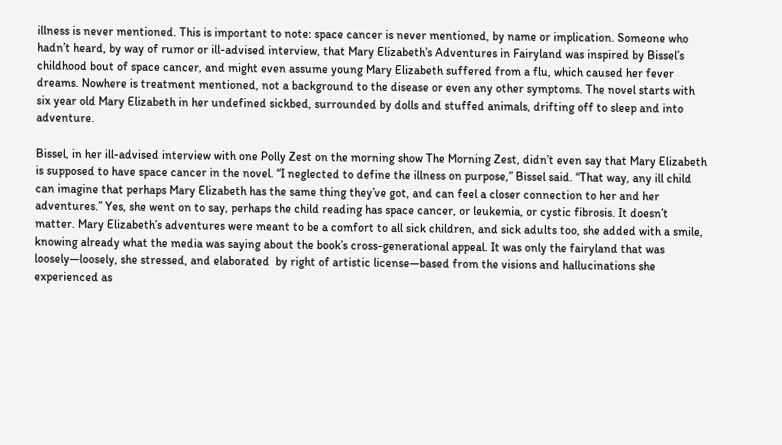illness is never mentioned. This is important to note: space cancer is never mentioned, by name or implication. Someone who hadn’t heard, by way of rumor or ill-advised interview, that Mary Elizabeth’s Adventures in Fairyland was inspired by Bissel’s childhood bout of space cancer, and might even assume young Mary Elizabeth suffered from a flu, which caused her fever dreams. Nowhere is treatment mentioned, not a background to the disease or even any other symptoms. The novel starts with six year old Mary Elizabeth in her undefined sickbed, surrounded by dolls and stuffed animals, drifting off to sleep and into adventure.

Bissel, in her ill-advised interview with one Polly Zest on the morning show The Morning Zest, didn’t even say that Mary Elizabeth is supposed to have space cancer in the novel. “I neglected to define the illness on purpose,” Bissel said. “That way, any ill child can imagine that perhaps Mary Elizabeth has the same thing they’ve got, and can feel a closer connection to her and her adventures.” Yes, she went on to say, perhaps the child reading has space cancer, or leukemia, or cystic fibrosis. It doesn’t matter. Mary Elizabeth’s adventures were meant to be a comfort to all sick children, and sick adults too, she added with a smile, knowing already what the media was saying about the book’s cross-generational appeal. It was only the fairyland that was loosely—loosely, she stressed, and elaborated  by right of artistic license—based from the visions and hallucinations she experienced as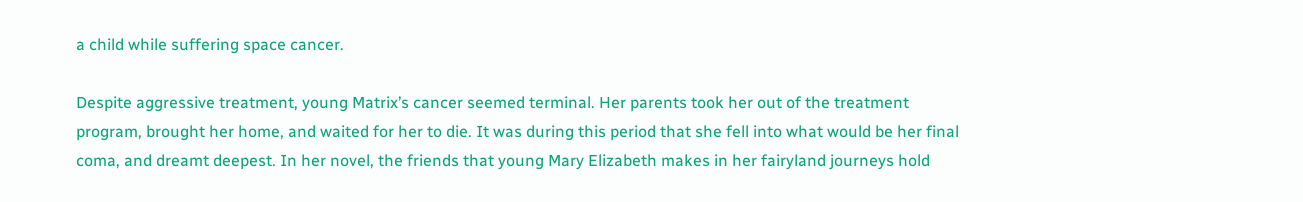a child while suffering space cancer.

Despite aggressive treatment, young Matrix’s cancer seemed terminal. Her parents took her out of the treatment program, brought her home, and waited for her to die. It was during this period that she fell into what would be her final coma, and dreamt deepest. In her novel, the friends that young Mary Elizabeth makes in her fairyland journeys hold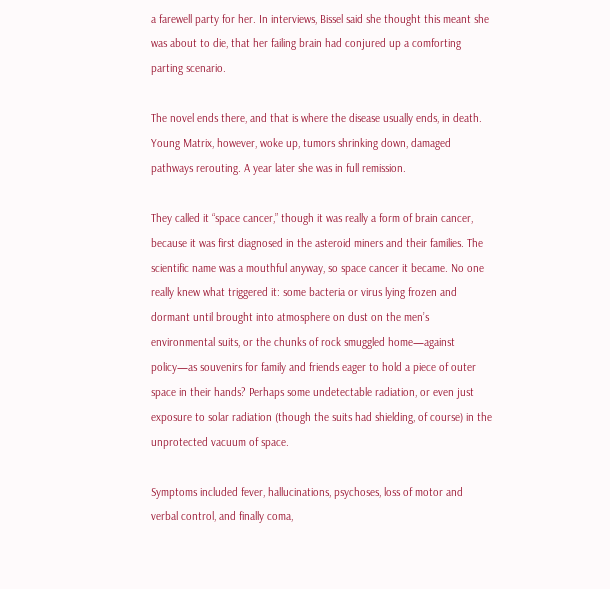a farewell party for her. In interviews, Bissel said she thought this meant she was about to die, that her failing brain had conjured up a comforting parting scenario.

The novel ends there, and that is where the disease usually ends, in death. Young Matrix, however, woke up, tumors shrinking down, damaged pathways rerouting. A year later she was in full remission.

They called it “space cancer,” though it was really a form of brain cancer, because it was first diagnosed in the asteroid miners and their families. The scientific name was a mouthful anyway, so space cancer it became. No one really knew what triggered it: some bacteria or virus lying frozen and dormant until brought into atmosphere on dust on the men’s environmental suits, or the chunks of rock smuggled home—against policy—as souvenirs for family and friends eager to hold a piece of outer space in their hands? Perhaps some undetectable radiation, or even just exposure to solar radiation (though the suits had shielding, of course) in the unprotected vacuum of space.

Symptoms included fever, hallucinations, psychoses, loss of motor and verbal control, and finally coma,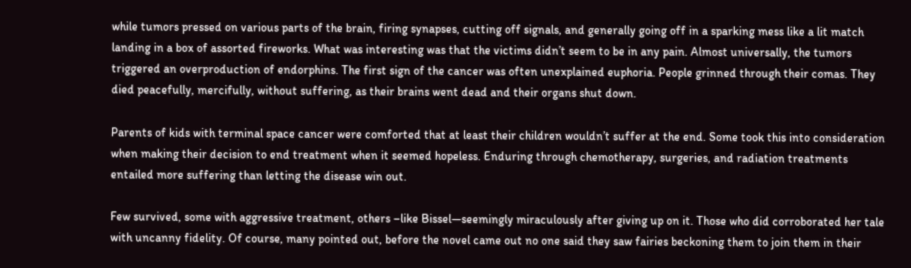while tumors pressed on various parts of the brain, firing synapses, cutting off signals, and generally going off in a sparking mess like a lit match landing in a box of assorted fireworks. What was interesting was that the victims didn’t seem to be in any pain. Almost universally, the tumors triggered an overproduction of endorphins. The first sign of the cancer was often unexplained euphoria. People grinned through their comas. They died peacefully, mercifully, without suffering, as their brains went dead and their organs shut down.

Parents of kids with terminal space cancer were comforted that at least their children wouldn’t suffer at the end. Some took this into consideration when making their decision to end treatment when it seemed hopeless. Enduring through chemotherapy, surgeries, and radiation treatments entailed more suffering than letting the disease win out.

Few survived, some with aggressive treatment, others –like Bissel—seemingly miraculously after giving up on it. Those who did corroborated her tale with uncanny fidelity. Of course, many pointed out, before the novel came out no one said they saw fairies beckoning them to join them in their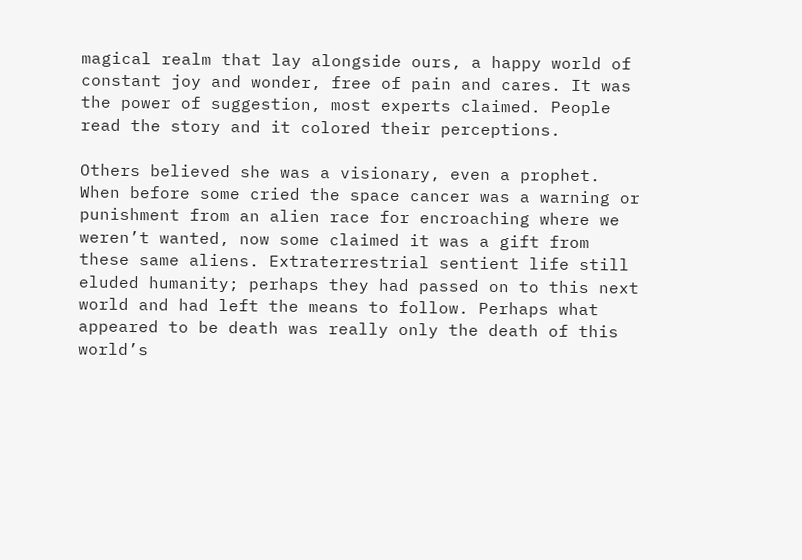magical realm that lay alongside ours, a happy world of constant joy and wonder, free of pain and cares. It was the power of suggestion, most experts claimed. People read the story and it colored their perceptions.

Others believed she was a visionary, even a prophet. When before some cried the space cancer was a warning or punishment from an alien race for encroaching where we weren’t wanted, now some claimed it was a gift from these same aliens. Extraterrestrial sentient life still eluded humanity; perhaps they had passed on to this next world and had left the means to follow. Perhaps what appeared to be death was really only the death of this world’s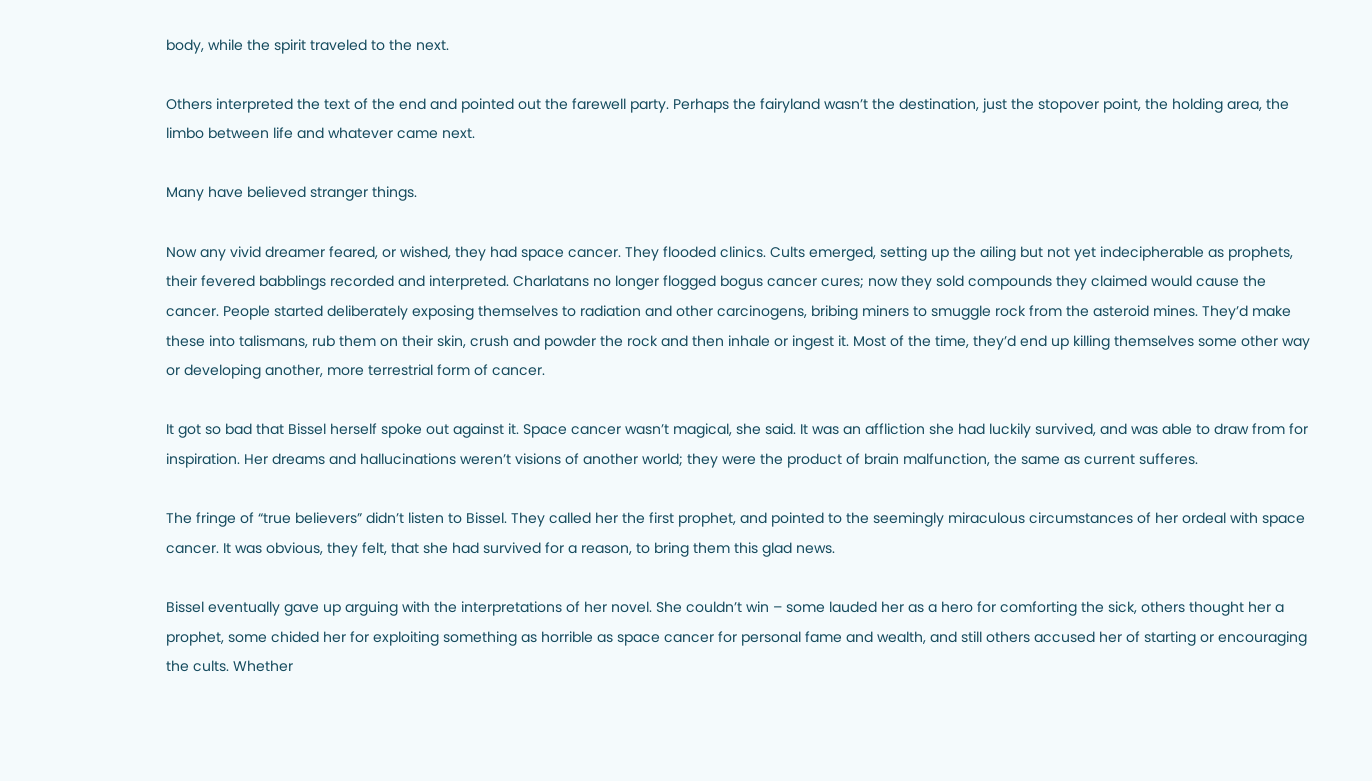body, while the spirit traveled to the next.

Others interpreted the text of the end and pointed out the farewell party. Perhaps the fairyland wasn’t the destination, just the stopover point, the holding area, the limbo between life and whatever came next.

Many have believed stranger things.

Now any vivid dreamer feared, or wished, they had space cancer. They flooded clinics. Cults emerged, setting up the ailing but not yet indecipherable as prophets, their fevered babblings recorded and interpreted. Charlatans no longer flogged bogus cancer cures; now they sold compounds they claimed would cause the cancer. People started deliberately exposing themselves to radiation and other carcinogens, bribing miners to smuggle rock from the asteroid mines. They’d make these into talismans, rub them on their skin, crush and powder the rock and then inhale or ingest it. Most of the time, they’d end up killing themselves some other way or developing another, more terrestrial form of cancer.

It got so bad that Bissel herself spoke out against it. Space cancer wasn’t magical, she said. It was an affliction she had luckily survived, and was able to draw from for inspiration. Her dreams and hallucinations weren’t visions of another world; they were the product of brain malfunction, the same as current sufferes.

The fringe of “true believers” didn’t listen to Bissel. They called her the first prophet, and pointed to the seemingly miraculous circumstances of her ordeal with space cancer. It was obvious, they felt, that she had survived for a reason, to bring them this glad news.

Bissel eventually gave up arguing with the interpretations of her novel. She couldn’t win – some lauded her as a hero for comforting the sick, others thought her a prophet, some chided her for exploiting something as horrible as space cancer for personal fame and wealth, and still others accused her of starting or encouraging the cults. Whether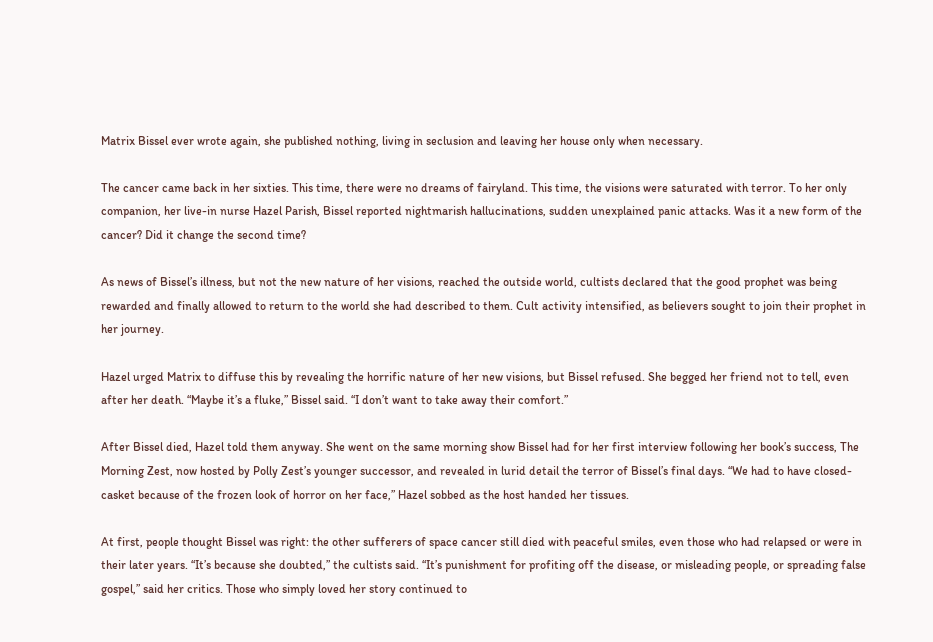Matrix Bissel ever wrote again, she published nothing, living in seclusion and leaving her house only when necessary.

The cancer came back in her sixties. This time, there were no dreams of fairyland. This time, the visions were saturated with terror. To her only companion, her live-in nurse Hazel Parish, Bissel reported nightmarish hallucinations, sudden unexplained panic attacks. Was it a new form of the cancer? Did it change the second time?

As news of Bissel’s illness, but not the new nature of her visions, reached the outside world, cultists declared that the good prophet was being rewarded and finally allowed to return to the world she had described to them. Cult activity intensified, as believers sought to join their prophet in her journey.

Hazel urged Matrix to diffuse this by revealing the horrific nature of her new visions, but Bissel refused. She begged her friend not to tell, even after her death. “Maybe it’s a fluke,” Bissel said. “I don’t want to take away their comfort.”

After Bissel died, Hazel told them anyway. She went on the same morning show Bissel had for her first interview following her book’s success, The Morning Zest, now hosted by Polly Zest’s younger successor, and revealed in lurid detail the terror of Bissel’s final days. “We had to have closed-casket because of the frozen look of horror on her face,” Hazel sobbed as the host handed her tissues.

At first, people thought Bissel was right: the other sufferers of space cancer still died with peaceful smiles, even those who had relapsed or were in their later years. “It’s because she doubted,” the cultists said. “It’s punishment for profiting off the disease, or misleading people, or spreading false gospel,” said her critics. Those who simply loved her story continued to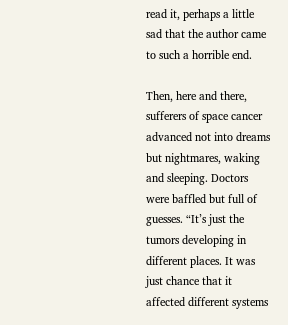read it, perhaps a little sad that the author came to such a horrible end.

Then, here and there, sufferers of space cancer advanced not into dreams but nightmares, waking and sleeping. Doctors were baffled but full of guesses. “It’s just the tumors developing in different places. It was just chance that it affected different systems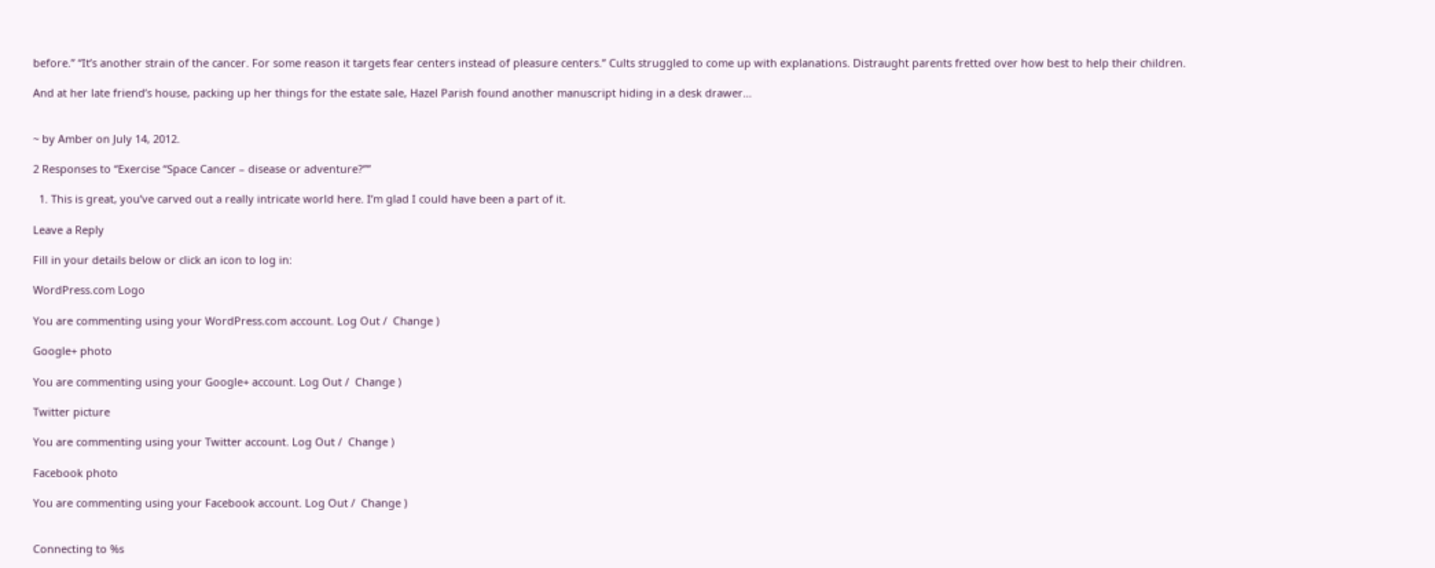before.” “It’s another strain of the cancer. For some reason it targets fear centers instead of pleasure centers.” Cults struggled to come up with explanations. Distraught parents fretted over how best to help their children.

And at her late friend’s house, packing up her things for the estate sale, Hazel Parish found another manuscript hiding in a desk drawer…


~ by Amber on July 14, 2012.

2 Responses to “Exercise “Space Cancer – disease or adventure?””

  1. This is great, you’ve carved out a really intricate world here. I’m glad I could have been a part of it.

Leave a Reply

Fill in your details below or click an icon to log in:

WordPress.com Logo

You are commenting using your WordPress.com account. Log Out /  Change )

Google+ photo

You are commenting using your Google+ account. Log Out /  Change )

Twitter picture

You are commenting using your Twitter account. Log Out /  Change )

Facebook photo

You are commenting using your Facebook account. Log Out /  Change )


Connecting to %s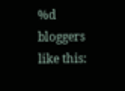%d bloggers like this: